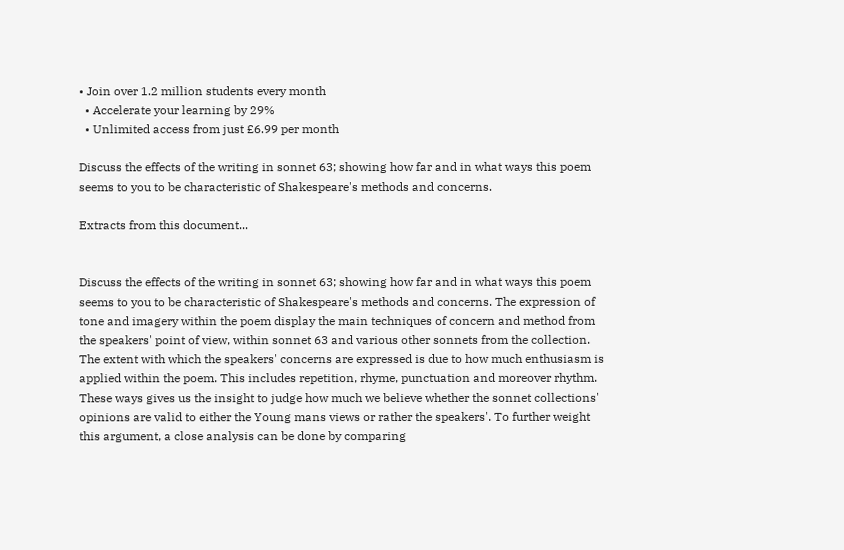• Join over 1.2 million students every month
  • Accelerate your learning by 29%
  • Unlimited access from just £6.99 per month

Discuss the effects of the writing in sonnet 63; showing how far and in what ways this poem seems to you to be characteristic of Shakespeare's methods and concerns.

Extracts from this document...


Discuss the effects of the writing in sonnet 63; showing how far and in what ways this poem seems to you to be characteristic of Shakespeare's methods and concerns. The expression of tone and imagery within the poem display the main techniques of concern and method from the speakers' point of view, within sonnet 63 and various other sonnets from the collection. The extent with which the speakers' concerns are expressed is due to how much enthusiasm is applied within the poem. This includes repetition, rhyme, punctuation and moreover rhythm. These ways gives us the insight to judge how much we believe whether the sonnet collections' opinions are valid to either the Young mans views or rather the speakers'. To further weight this argument, a close analysis can be done by comparing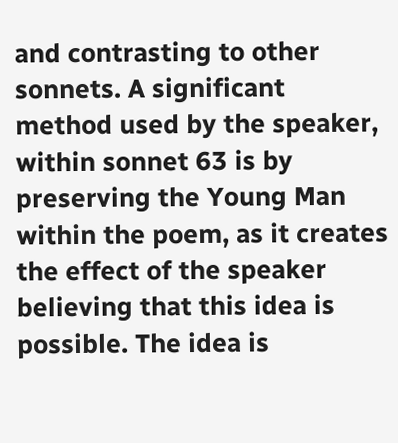and contrasting to other sonnets. A significant method used by the speaker, within sonnet 63 is by preserving the Young Man within the poem, as it creates the effect of the speaker believing that this idea is possible. The idea is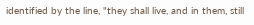identified by the line, "they shall live, and in them, still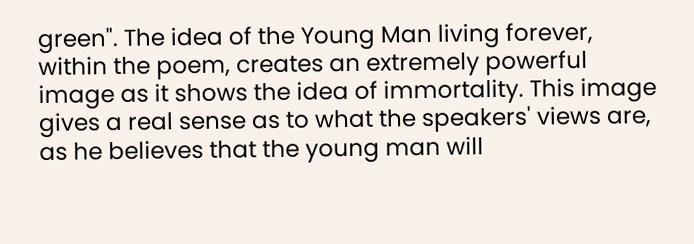green". The idea of the Young Man living forever, within the poem, creates an extremely powerful image as it shows the idea of immortality. This image gives a real sense as to what the speakers' views are, as he believes that the young man will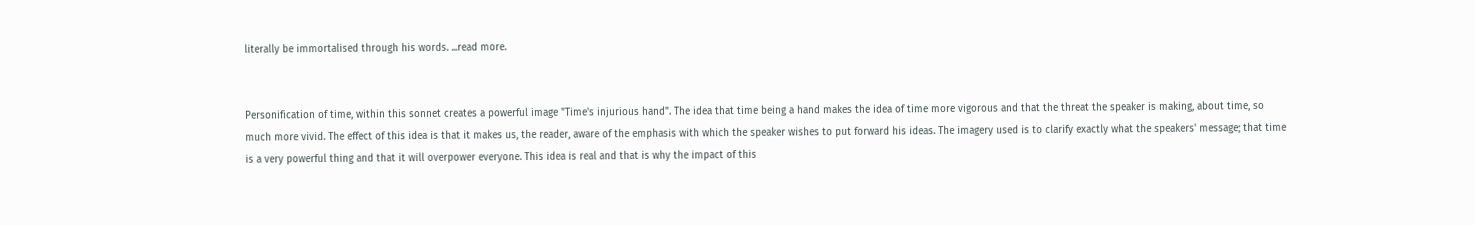literally be immortalised through his words. ...read more.


Personification of time, within this sonnet creates a powerful image "Time's injurious hand". The idea that time being a hand makes the idea of time more vigorous and that the threat the speaker is making, about time, so much more vivid. The effect of this idea is that it makes us, the reader, aware of the emphasis with which the speaker wishes to put forward his ideas. The imagery used is to clarify exactly what the speakers' message; that time is a very powerful thing and that it will overpower everyone. This idea is real and that is why the impact of this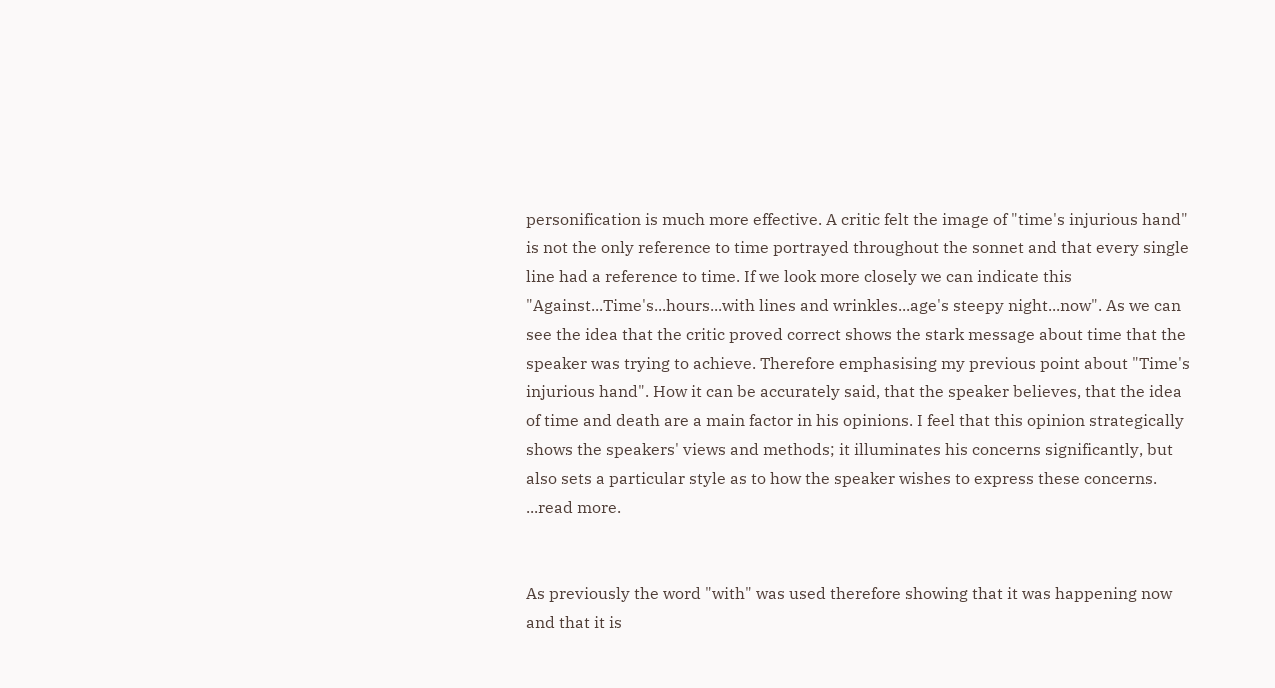personification is much more effective. A critic felt the image of "time's injurious hand" is not the only reference to time portrayed throughout the sonnet and that every single line had a reference to time. If we look more closely we can indicate this "Against...Time's...hours...with lines and wrinkles...age's steepy night...now". As we can see the idea that the critic proved correct shows the stark message about time that the speaker was trying to achieve. Therefore emphasising my previous point about "Time's injurious hand". How it can be accurately said, that the speaker believes, that the idea of time and death are a main factor in his opinions. I feel that this opinion strategically shows the speakers' views and methods; it illuminates his concerns significantly, but also sets a particular style as to how the speaker wishes to express these concerns. ...read more.


As previously the word "with" was used therefore showing that it was happening now and that it is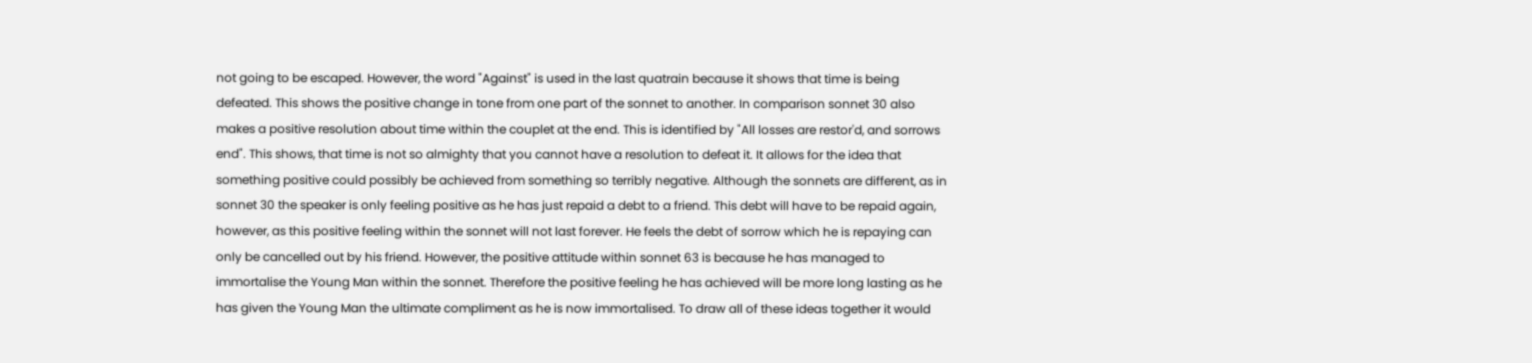not going to be escaped. However, the word "Against" is used in the last quatrain because it shows that time is being defeated. This shows the positive change in tone from one part of the sonnet to another. In comparison sonnet 30 also makes a positive resolution about time within the couplet at the end. This is identified by "All losses are restor'd, and sorrows end". This shows, that time is not so almighty that you cannot have a resolution to defeat it. It allows for the idea that something positive could possibly be achieved from something so terribly negative. Although the sonnets are different, as in sonnet 30 the speaker is only feeling positive as he has just repaid a debt to a friend. This debt will have to be repaid again, however, as this positive feeling within the sonnet will not last forever. He feels the debt of sorrow which he is repaying can only be cancelled out by his friend. However, the positive attitude within sonnet 63 is because he has managed to immortalise the Young Man within the sonnet. Therefore the positive feeling he has achieved will be more long lasting as he has given the Young Man the ultimate compliment as he is now immortalised. To draw all of these ideas together it would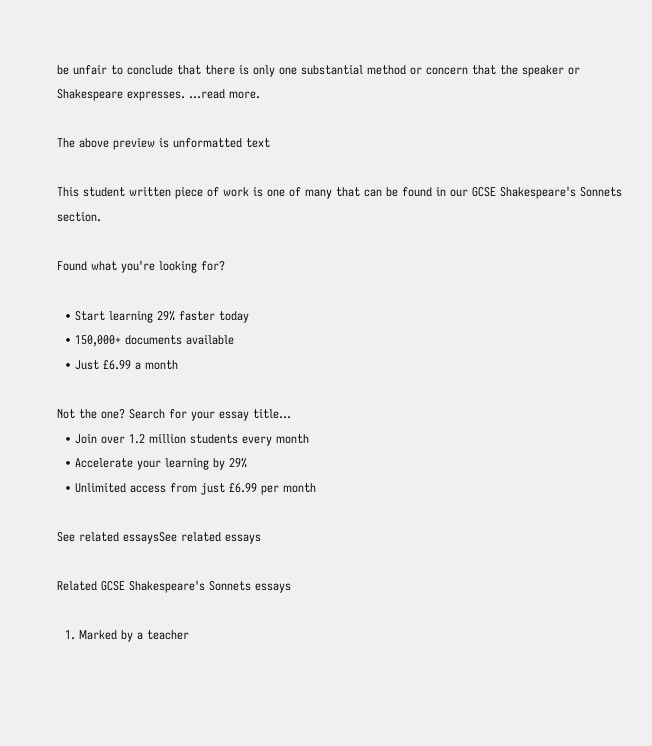be unfair to conclude that there is only one substantial method or concern that the speaker or Shakespeare expresses. ...read more.

The above preview is unformatted text

This student written piece of work is one of many that can be found in our GCSE Shakespeare's Sonnets section.

Found what you're looking for?

  • Start learning 29% faster today
  • 150,000+ documents available
  • Just £6.99 a month

Not the one? Search for your essay title...
  • Join over 1.2 million students every month
  • Accelerate your learning by 29%
  • Unlimited access from just £6.99 per month

See related essaysSee related essays

Related GCSE Shakespeare's Sonnets essays

  1. Marked by a teacher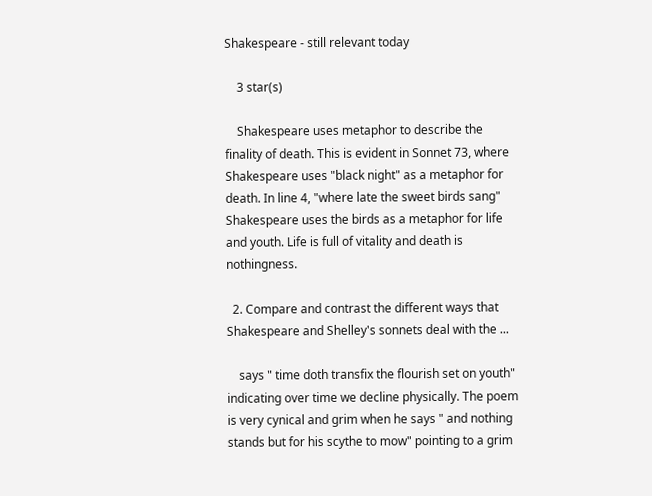Shakespeare - still relevant today

    3 star(s)

    Shakespeare uses metaphor to describe the finality of death. This is evident in Sonnet 73, where Shakespeare uses "black night" as a metaphor for death. In line 4, "where late the sweet birds sang" Shakespeare uses the birds as a metaphor for life and youth. Life is full of vitality and death is nothingness.

  2. Compare and contrast the different ways that Shakespeare and Shelley's sonnets deal with the ...

    says " time doth transfix the flourish set on youth" indicating over time we decline physically. The poem is very cynical and grim when he says " and nothing stands but for his scythe to mow" pointing to a grim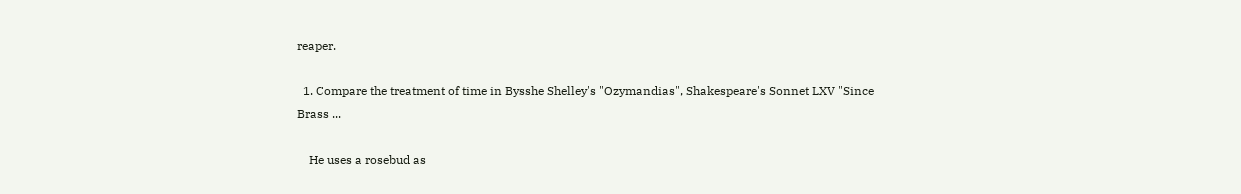reaper.

  1. Compare the treatment of time in Bysshe Shelley's "Ozymandias", Shakespeare's Sonnet LXV "Since Brass ...

    He uses a rosebud as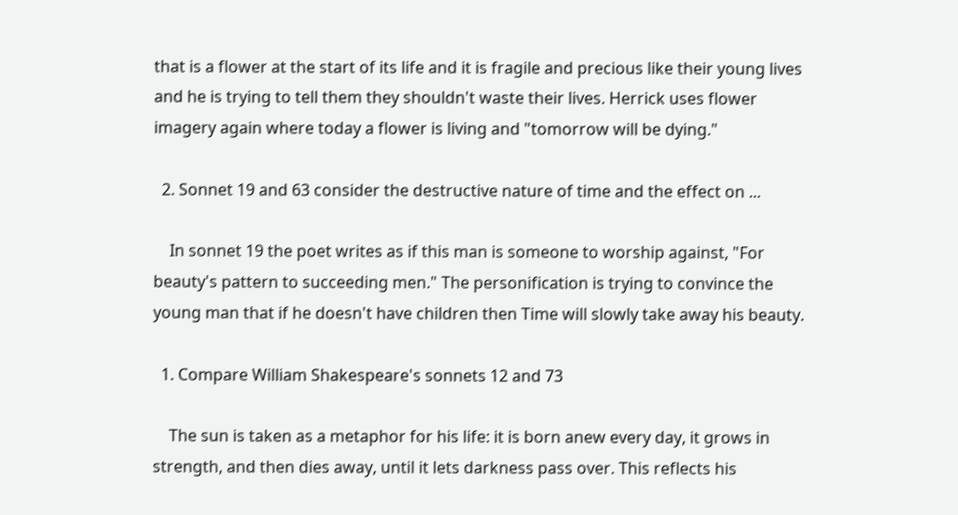that is a flower at the start of its life and it is fragile and precious like their young lives and he is trying to tell them they shouldn't waste their lives. Herrick uses flower imagery again where today a flower is living and "tomorrow will be dying."

  2. Sonnet 19 and 63 consider the destructive nature of time and the effect on ...

    In sonnet 19 the poet writes as if this man is someone to worship against, "For beauty's pattern to succeeding men." The personification is trying to convince the young man that if he doesn't have children then Time will slowly take away his beauty.

  1. Compare William Shakespeare's sonnets 12 and 73

    The sun is taken as a metaphor for his life: it is born anew every day, it grows in strength, and then dies away, until it lets darkness pass over. This reflects his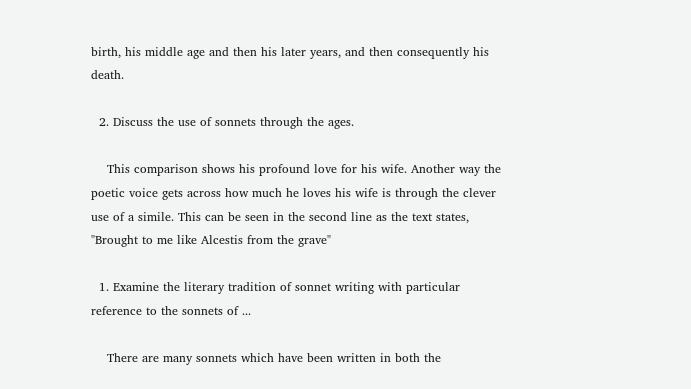birth, his middle age and then his later years, and then consequently his death.

  2. Discuss the use of sonnets through the ages.

    This comparison shows his profound love for his wife. Another way the poetic voice gets across how much he loves his wife is through the clever use of a simile. This can be seen in the second line as the text states, "Brought to me like Alcestis from the grave"

  1. Examine the literary tradition of sonnet writing with particular reference to the sonnets of ...

    There are many sonnets which have been written in both the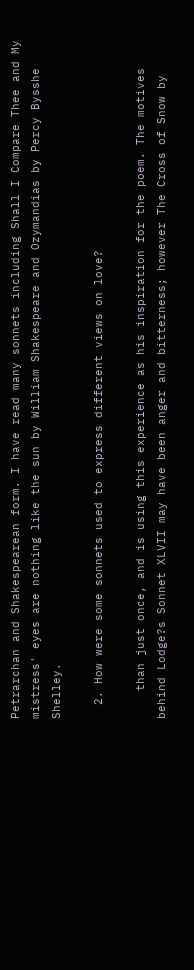Petrarchan and Shakespearean form. I have read many sonnets including Shall I Compare Thee and My mistress' eyes are nothing like the sun by William Shakespeare and Ozymandias by Percy Bysshe Shelley.

  2. How were some sonnets used to express different views on love?

    than just once, and is using this experience as his inspiration for the poem. The motives behind Lodge?s Sonnet XLVII may have been anger and bitterness; however The Cross of Snow by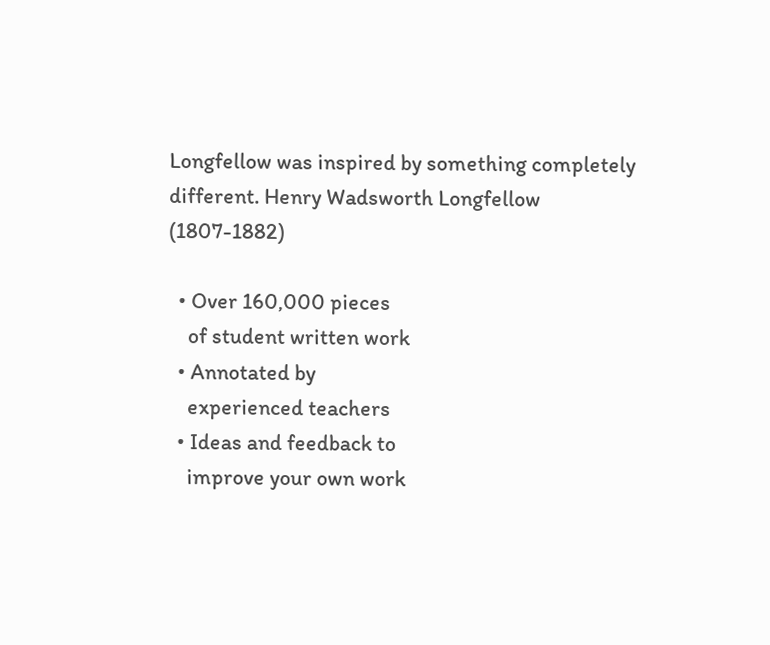Longfellow was inspired by something completely different. Henry Wadsworth Longfellow (1807-1882)

  • Over 160,000 pieces
    of student written work
  • Annotated by
    experienced teachers
  • Ideas and feedback to
    improve your own work